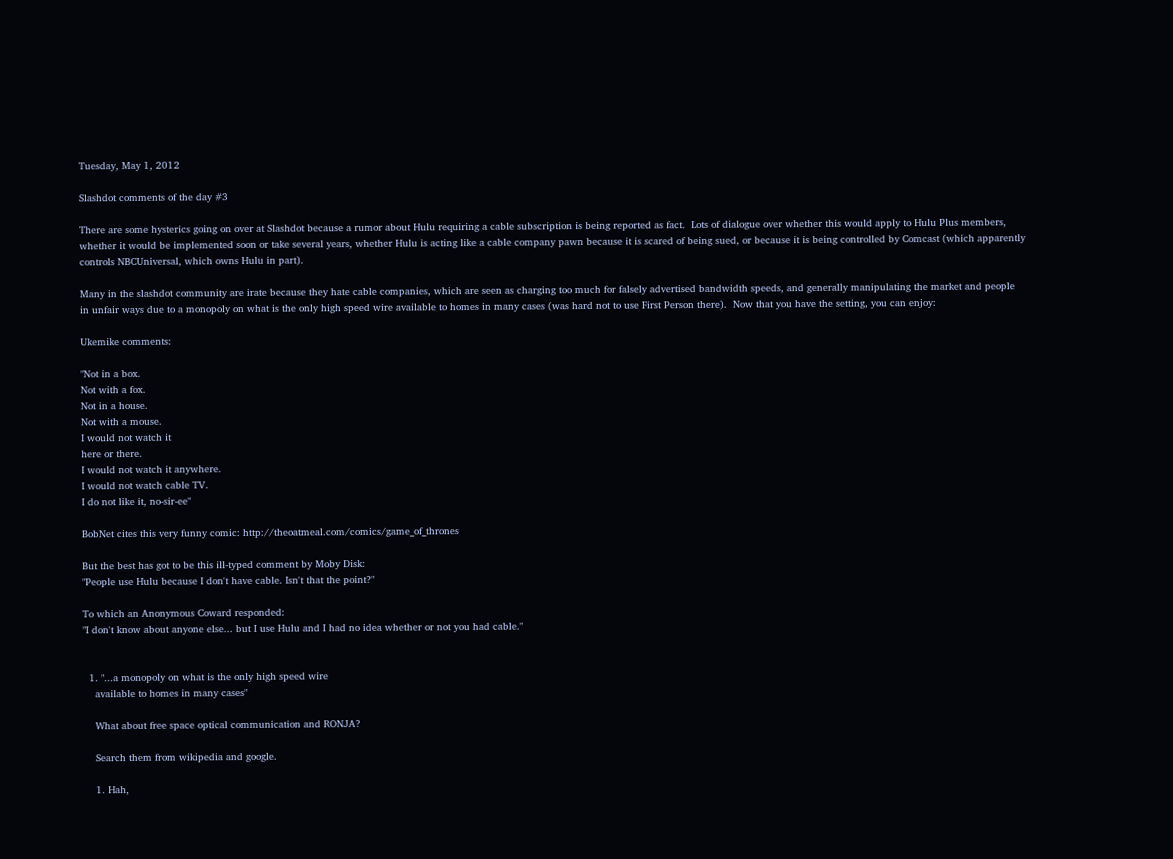Tuesday, May 1, 2012

Slashdot comments of the day #3

There are some hysterics going on over at Slashdot because a rumor about Hulu requiring a cable subscription is being reported as fact.  Lots of dialogue over whether this would apply to Hulu Plus members, whether it would be implemented soon or take several years, whether Hulu is acting like a cable company pawn because it is scared of being sued, or because it is being controlled by Comcast (which apparently controls NBCUniversal, which owns Hulu in part).

Many in the slashdot community are irate because they hate cable companies, which are seen as charging too much for falsely advertised bandwidth speeds, and generally manipulating the market and people in unfair ways due to a monopoly on what is the only high speed wire available to homes in many cases (was hard not to use First Person there).  Now that you have the setting, you can enjoy:

Ukemike comments:

"Not in a box.
Not with a fox.
Not in a house.
Not with a mouse.
I would not watch it
here or there.
I would not watch it anywhere.
I would not watch cable TV.
I do not like it, no-sir-ee"

BobNet cites this very funny comic: http://theoatmeal.com/comics/game_of_thrones

But the best has got to be this ill-typed comment by Moby Disk:
"People use Hulu because I don't have cable. Isn't that the point?"

To which an Anonymous Coward responded:
"I don't know about anyone else... but I use Hulu and I had no idea whether or not you had cable."


  1. "...a monopoly on what is the only high speed wire
    available to homes in many cases"

    What about free space optical communication and RONJA?

    Search them from wikipedia and google.

    1. Hah,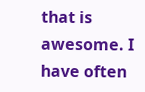that is awesome. I have often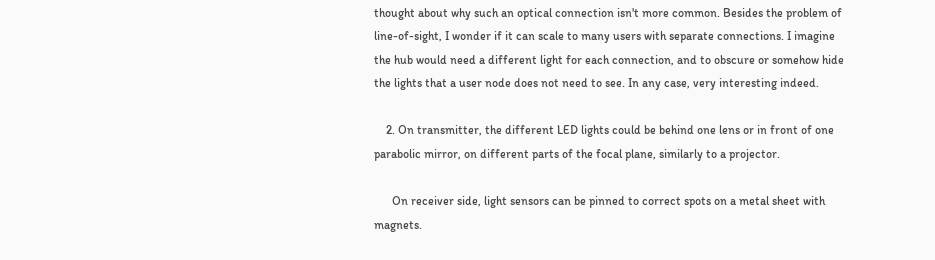thought about why such an optical connection isn't more common. Besides the problem of line-of-sight, I wonder if it can scale to many users with separate connections. I imagine the hub would need a different light for each connection, and to obscure or somehow hide the lights that a user node does not need to see. In any case, very interesting indeed.

    2. On transmitter, the different LED lights could be behind one lens or in front of one parabolic mirror, on different parts of the focal plane, similarly to a projector.

      On receiver side, light sensors can be pinned to correct spots on a metal sheet with magnets.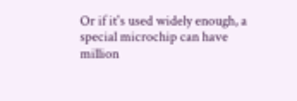Or if it's used widely enough, a special microchip can have million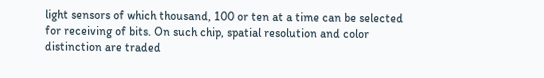light sensors of which thousand, 100 or ten at a time can be selected for receiving of bits. On such chip, spatial resolution and color distinction are traded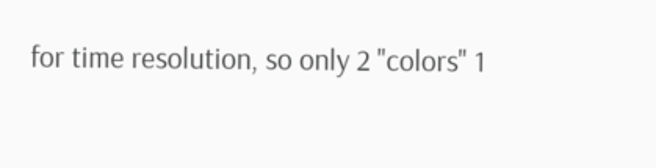for time resolution, so only 2 "colors" 1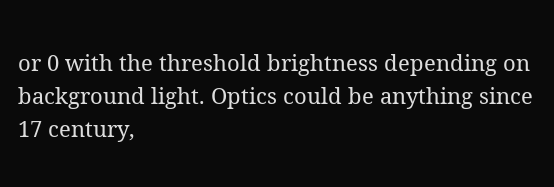or 0 with the threshold brightness depending on background light. Optics could be anything since 17 century,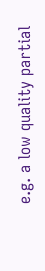e.g. a low quality partial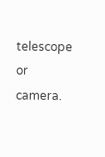telescope or camera.